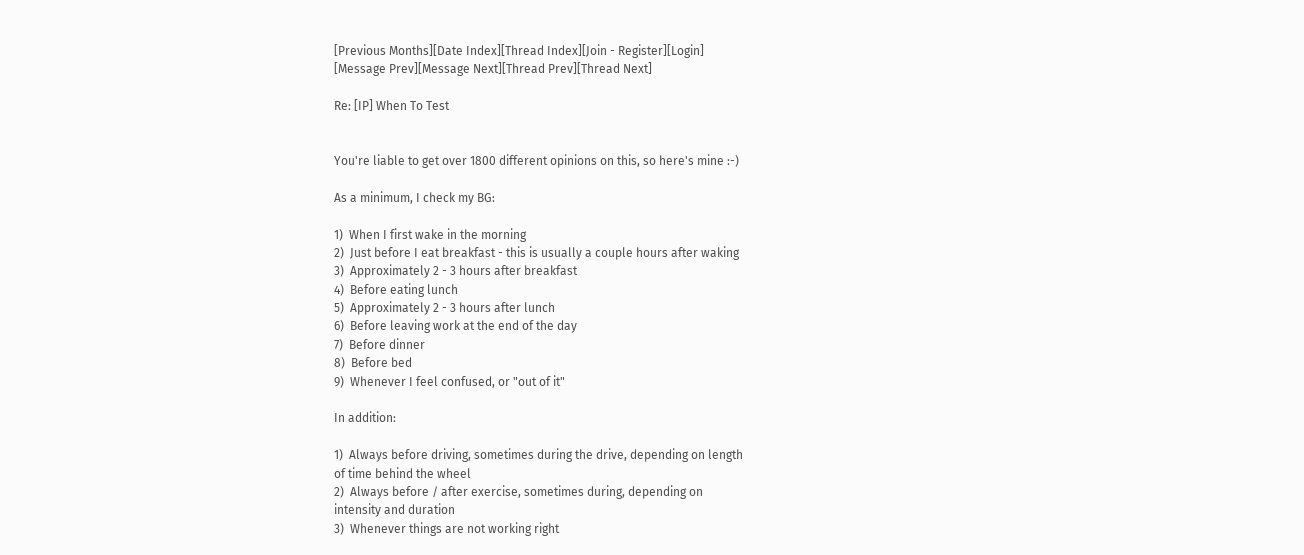[Previous Months][Date Index][Thread Index][Join - Register][Login]
[Message Prev][Message Next][Thread Prev][Thread Next]

Re: [IP] When To Test


You're liable to get over 1800 different opinions on this, so here's mine :-)

As a minimum, I check my BG:

1)  When I first wake in the morning
2)  Just before I eat breakfast - this is usually a couple hours after waking
3)  Approximately 2 - 3 hours after breakfast
4)  Before eating lunch
5)  Approximately 2 - 3 hours after lunch
6)  Before leaving work at the end of the day
7)  Before dinner
8)  Before bed
9)  Whenever I feel confused, or "out of it"

In addition:

1)  Always before driving, sometimes during the drive, depending on length
of time behind the wheel
2)  Always before / after exercise, sometimes during, depending on
intensity and duration
3)  Whenever things are not working right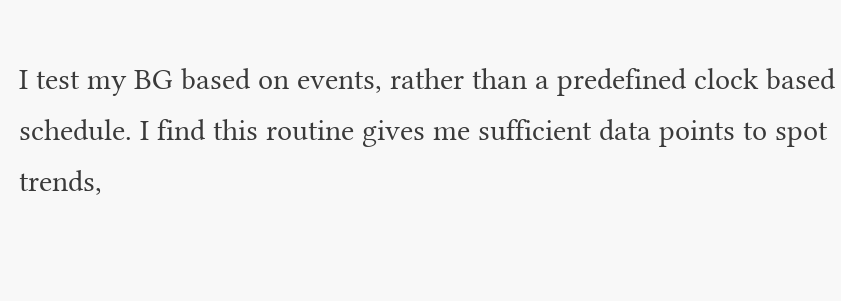I test my BG based on events, rather than a predefined clock based
schedule. I find this routine gives me sufficient data points to spot
trends,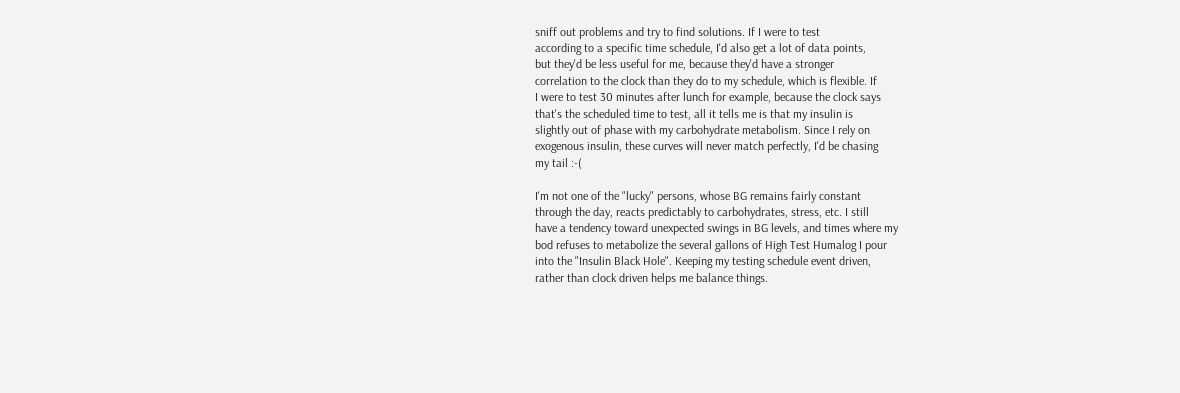sniff out problems and try to find solutions. If I were to test
according to a specific time schedule, I'd also get a lot of data points,
but they'd be less useful for me, because they'd have a stronger
correlation to the clock than they do to my schedule, which is flexible. If
I were to test 30 minutes after lunch for example, because the clock says
that's the scheduled time to test, all it tells me is that my insulin is
slightly out of phase with my carbohydrate metabolism. Since I rely on
exogenous insulin, these curves will never match perfectly, I'd be chasing
my tail :-(

I'm not one of the "lucky" persons, whose BG remains fairly constant
through the day, reacts predictably to carbohydrates, stress, etc. I still
have a tendency toward unexpected swings in BG levels, and times where my
bod refuses to metabolize the several gallons of High Test Humalog I pour
into the "Insulin Black Hole". Keeping my testing schedule event driven,
rather than clock driven helps me balance things.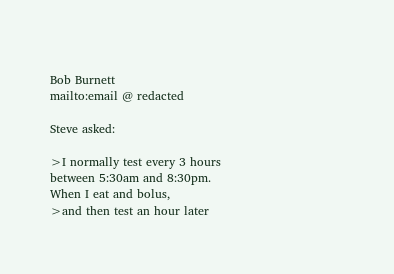Bob Burnett
mailto:email @ redacted

Steve asked:

>I normally test every 3 hours between 5:30am and 8:30pm. When I eat and bolus,
>and then test an hour later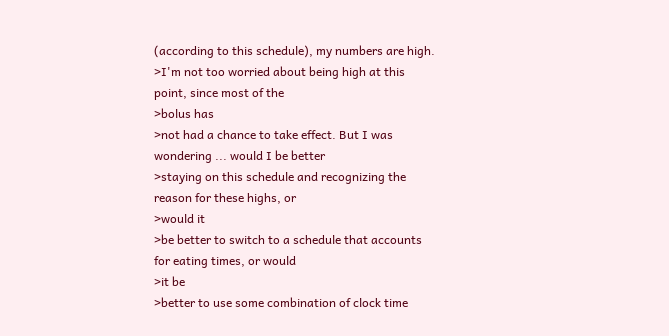(according to this schedule), my numbers are high.
>I'm not too worried about being high at this point, since most of the
>bolus has
>not had a chance to take effect. But I was wondering ... would I be better
>staying on this schedule and recognizing the reason for these highs, or
>would it
>be better to switch to a schedule that accounts for eating times, or would
>it be
>better to use some combination of clock time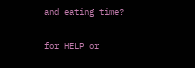and eating time?

for HELP or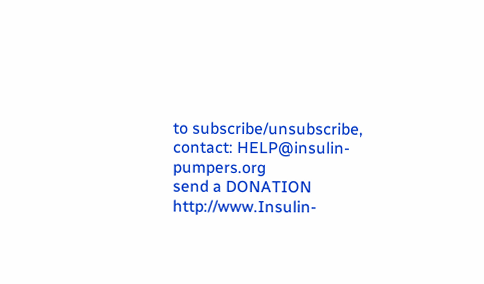to subscribe/unsubscribe, contact: HELP@insulin-pumpers.org
send a DONATION http://www.Insulin-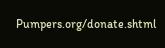Pumpers.org/donate.shtml